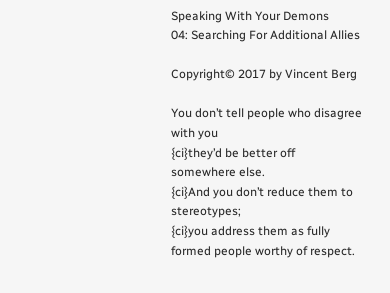Speaking With Your Demons
04: Searching For Additional Allies

Copyright© 2017 by Vincent Berg

You don’t tell people who disagree with you
{ci}they’d be better off somewhere else.
{ci}And you don’t reduce them to stereotypes;
{ci}you address them as fully formed people worthy of respect.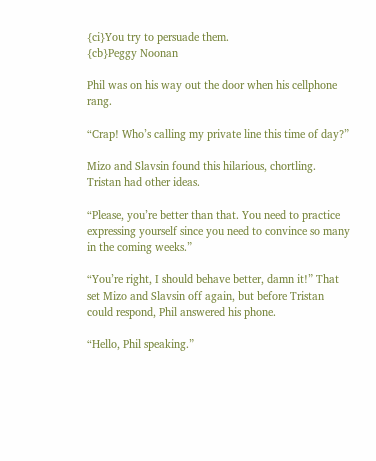{ci}You try to persuade them.
{cb}Peggy Noonan

Phil was on his way out the door when his cellphone rang.

“Crap! Who’s calling my private line this time of day?”

Mizo and Slavsin found this hilarious, chortling. Tristan had other ideas.

“Please, you’re better than that. You need to practice expressing yourself since you need to convince so many in the coming weeks.”

“You’re right, I should behave better, damn it!” That set Mizo and Slavsin off again, but before Tristan could respond, Phil answered his phone.

“Hello, Phil speaking.”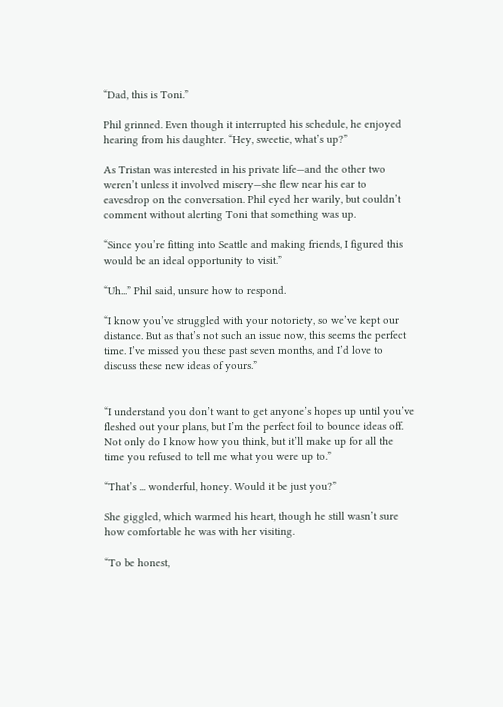“Dad, this is Toni.”

Phil grinned. Even though it interrupted his schedule, he enjoyed hearing from his daughter. “Hey, sweetie, what’s up?”

As Tristan was interested in his private life—and the other two weren’t unless it involved misery—she flew near his ear to eavesdrop on the conversation. Phil eyed her warily, but couldn’t comment without alerting Toni that something was up.

“Since you’re fitting into Seattle and making friends, I figured this would be an ideal opportunity to visit.”

“Uh...” Phil said, unsure how to respond.

“I know you’ve struggled with your notoriety, so we’ve kept our distance. But as that’s not such an issue now, this seems the perfect time. I’ve missed you these past seven months, and I’d love to discuss these new ideas of yours.”


“I understand you don’t want to get anyone’s hopes up until you’ve fleshed out your plans, but I’m the perfect foil to bounce ideas off. Not only do I know how you think, but it’ll make up for all the time you refused to tell me what you were up to.”

“That’s ... wonderful, honey. Would it be just you?”

She giggled, which warmed his heart, though he still wasn’t sure how comfortable he was with her visiting.

“To be honest,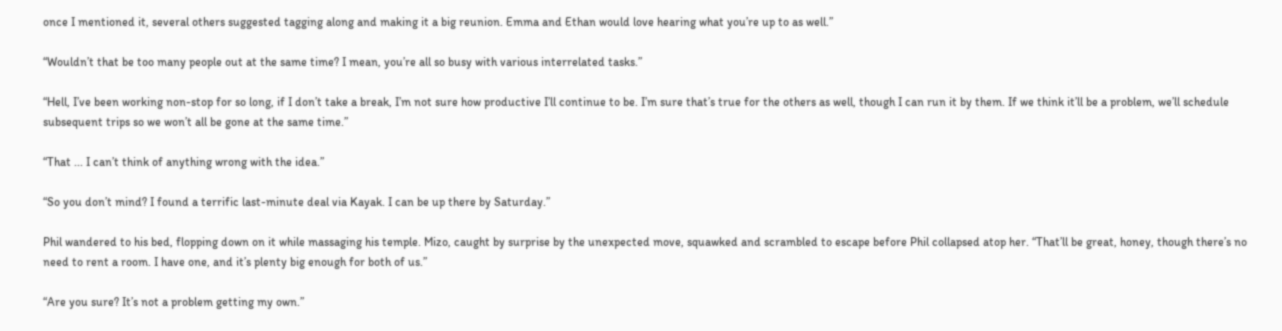once I mentioned it, several others suggested tagging along and making it a big reunion. Emma and Ethan would love hearing what you’re up to as well.”

“Wouldn’t that be too many people out at the same time? I mean, you’re all so busy with various interrelated tasks.”

“Hell, I’ve been working non-stop for so long, if I don’t take a break, I’m not sure how productive I’ll continue to be. I’m sure that’s true for the others as well, though I can run it by them. If we think it’ll be a problem, we’ll schedule subsequent trips so we won’t all be gone at the same time.”

“That ... I can’t think of anything wrong with the idea.”

“So you don’t mind? I found a terrific last-minute deal via Kayak. I can be up there by Saturday.”

Phil wandered to his bed, flopping down on it while massaging his temple. Mizo, caught by surprise by the unexpected move, squawked and scrambled to escape before Phil collapsed atop her. “That’ll be great, honey, though there’s no need to rent a room. I have one, and it’s plenty big enough for both of us.”

“Are you sure? It’s not a problem getting my own.”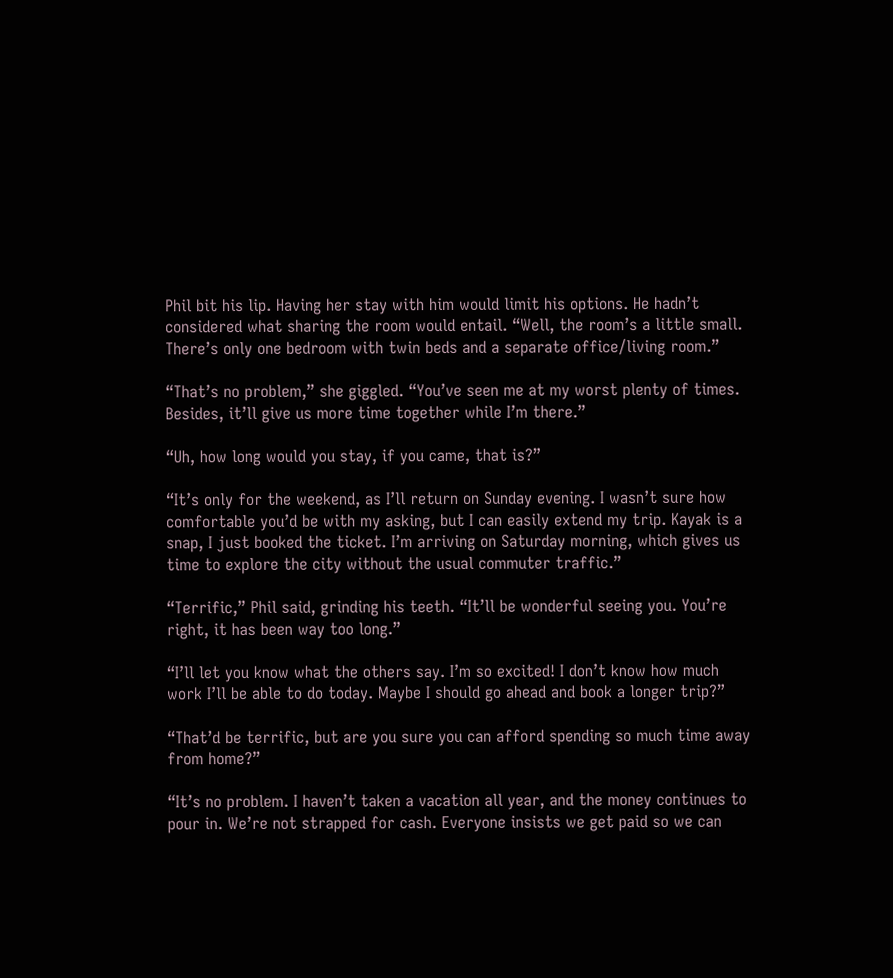Phil bit his lip. Having her stay with him would limit his options. He hadn’t considered what sharing the room would entail. “Well, the room’s a little small. There’s only one bedroom with twin beds and a separate office/living room.”

“That’s no problem,” she giggled. “You’ve seen me at my worst plenty of times. Besides, it’ll give us more time together while I’m there.”

“Uh, how long would you stay, if you came, that is?”

“It’s only for the weekend, as I’ll return on Sunday evening. I wasn’t sure how comfortable you’d be with my asking, but I can easily extend my trip. Kayak is a snap, I just booked the ticket. I’m arriving on Saturday morning, which gives us time to explore the city without the usual commuter traffic.”

“Terrific,” Phil said, grinding his teeth. “It’ll be wonderful seeing you. You’re right, it has been way too long.”

“I’ll let you know what the others say. I’m so excited! I don’t know how much work I’ll be able to do today. Maybe I should go ahead and book a longer trip?”

“That’d be terrific, but are you sure you can afford spending so much time away from home?”

“It’s no problem. I haven’t taken a vacation all year, and the money continues to pour in. We’re not strapped for cash. Everyone insists we get paid so we can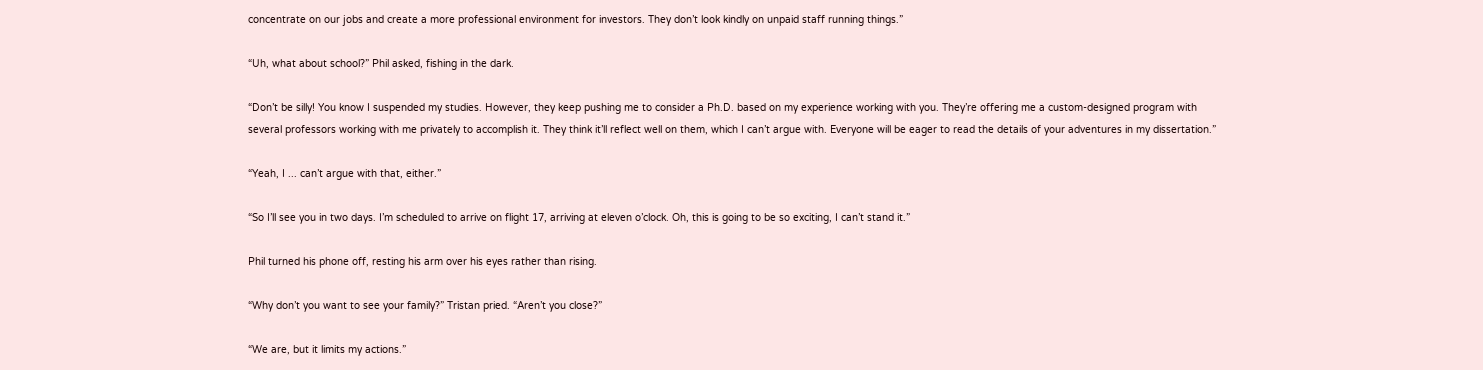concentrate on our jobs and create a more professional environment for investors. They don’t look kindly on unpaid staff running things.”

“Uh, what about school?” Phil asked, fishing in the dark.

“Don’t be silly! You know I suspended my studies. However, they keep pushing me to consider a Ph.D. based on my experience working with you. They’re offering me a custom-designed program with several professors working with me privately to accomplish it. They think it’ll reflect well on them, which I can’t argue with. Everyone will be eager to read the details of your adventures in my dissertation.”

“Yeah, I ... can’t argue with that, either.”

“So I’ll see you in two days. I’m scheduled to arrive on flight 17, arriving at eleven o’clock. Oh, this is going to be so exciting, I can’t stand it.”

Phil turned his phone off, resting his arm over his eyes rather than rising.

“Why don’t you want to see your family?” Tristan pried. “Aren’t you close?”

“We are, but it limits my actions.”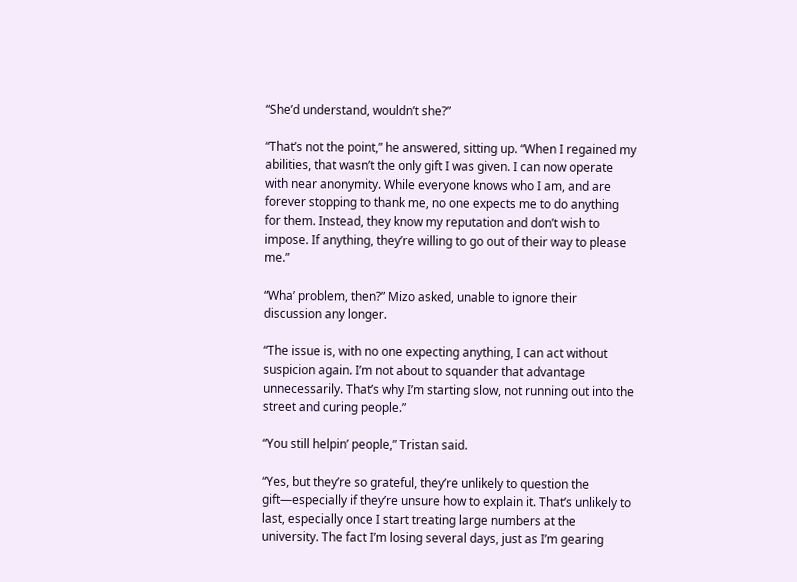“She’d understand, wouldn’t she?”

“That’s not the point,” he answered, sitting up. “When I regained my abilities, that wasn’t the only gift I was given. I can now operate with near anonymity. While everyone knows who I am, and are forever stopping to thank me, no one expects me to do anything for them. Instead, they know my reputation and don’t wish to impose. If anything, they’re willing to go out of their way to please me.”

“Wha’ problem, then?” Mizo asked, unable to ignore their discussion any longer.

“The issue is, with no one expecting anything, I can act without suspicion again. I’m not about to squander that advantage unnecessarily. That’s why I’m starting slow, not running out into the street and curing people.”

“You still helpin’ people,” Tristan said.

“Yes, but they’re so grateful, they’re unlikely to question the gift—especially if they’re unsure how to explain it. That’s unlikely to last, especially once I start treating large numbers at the university. The fact I’m losing several days, just as I’m gearing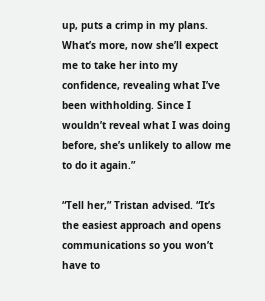up, puts a crimp in my plans. What’s more, now she’ll expect me to take her into my confidence, revealing what I’ve been withholding. Since I wouldn’t reveal what I was doing before, she’s unlikely to allow me to do it again.”

“Tell her,” Tristan advised. “It’s the easiest approach and opens communications so you won’t have to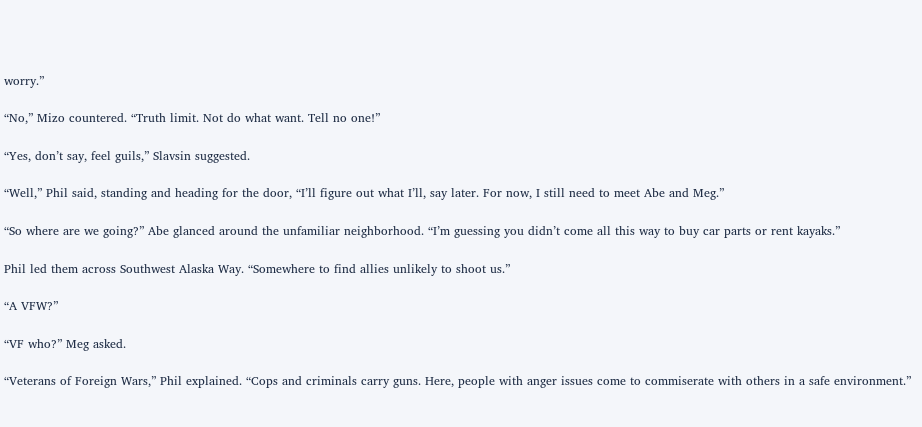worry.”

“No,” Mizo countered. “Truth limit. Not do what want. Tell no one!”

“Yes, don’t say, feel guils,” Slavsin suggested.

“Well,” Phil said, standing and heading for the door, “I’ll figure out what I’ll, say later. For now, I still need to meet Abe and Meg.”

“So where are we going?” Abe glanced around the unfamiliar neighborhood. “I’m guessing you didn’t come all this way to buy car parts or rent kayaks.”

Phil led them across Southwest Alaska Way. “Somewhere to find allies unlikely to shoot us.”

“A VFW?”

“VF who?” Meg asked.

“Veterans of Foreign Wars,” Phil explained. “Cops and criminals carry guns. Here, people with anger issues come to commiserate with others in a safe environment.”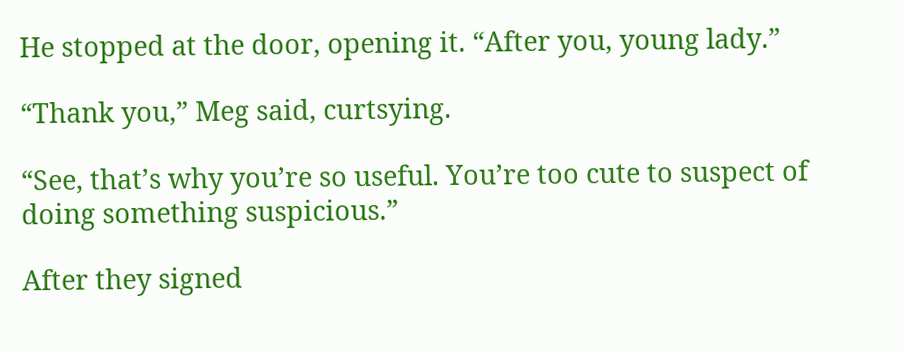He stopped at the door, opening it. “After you, young lady.”

“Thank you,” Meg said, curtsying.

“See, that’s why you’re so useful. You’re too cute to suspect of doing something suspicious.”

After they signed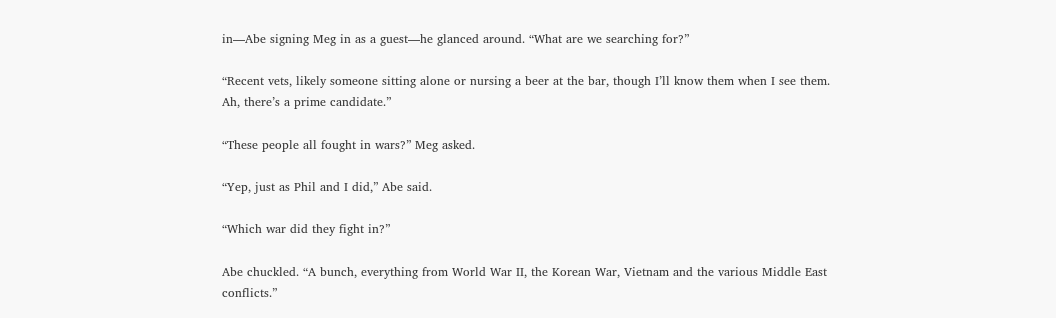in—Abe signing Meg in as a guest—he glanced around. “What are we searching for?”

“Recent vets, likely someone sitting alone or nursing a beer at the bar, though I’ll know them when I see them. Ah, there’s a prime candidate.”

“These people all fought in wars?” Meg asked.

“Yep, just as Phil and I did,” Abe said.

“Which war did they fight in?”

Abe chuckled. “A bunch, everything from World War II, the Korean War, Vietnam and the various Middle East conflicts.”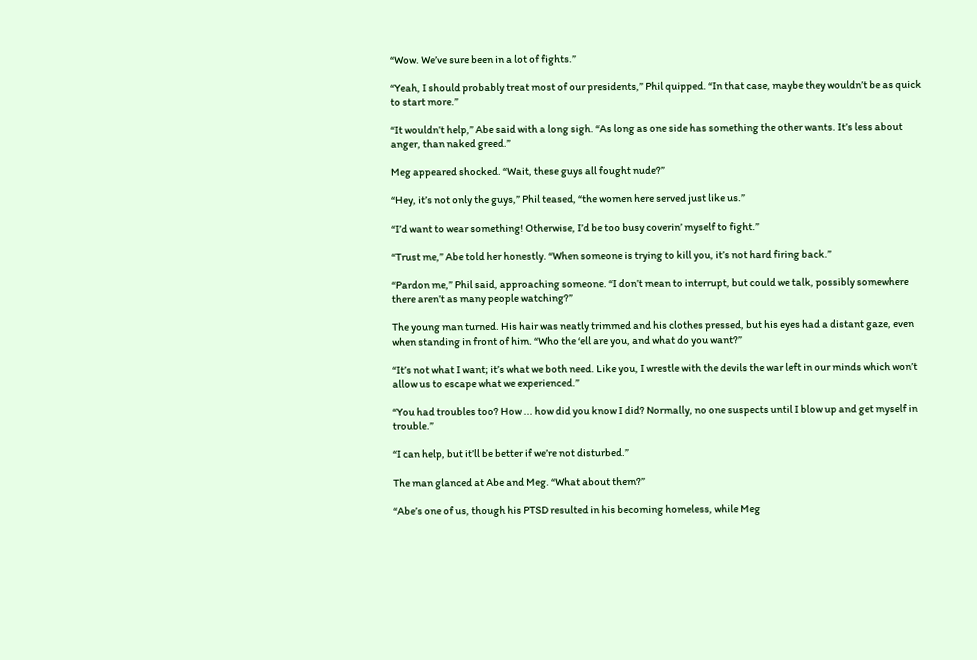“Wow. We’ve sure been in a lot of fights.”

“Yeah, I should probably treat most of our presidents,” Phil quipped. “In that case, maybe they wouldn’t be as quick to start more.”

“It wouldn’t help,” Abe said with a long sigh. “As long as one side has something the other wants. It’s less about anger, than naked greed.”

Meg appeared shocked. “Wait, these guys all fought nude?”

“Hey, it’s not only the guys,” Phil teased, “the women here served just like us.”

“I’d want to wear something! Otherwise, I’d be too busy coverin’ myself to fight.”

“Trust me,” Abe told her honestly. “When someone is trying to kill you, it’s not hard firing back.”

“Pardon me,” Phil said, approaching someone. “I don’t mean to interrupt, but could we talk, possibly somewhere there aren’t as many people watching?”

The young man turned. His hair was neatly trimmed and his clothes pressed, but his eyes had a distant gaze, even when standing in front of him. “Who the ‘ell are you, and what do you want?”

“It’s not what I want; it’s what we both need. Like you, I wrestle with the devils the war left in our minds which won’t allow us to escape what we experienced.”

“You had troubles too? How ... how did you know I did? Normally, no one suspects until I blow up and get myself in trouble.”

“I can help, but it’ll be better if we’re not disturbed.”

The man glanced at Abe and Meg. “What about them?”

“Abe’s one of us, though his PTSD resulted in his becoming homeless, while Meg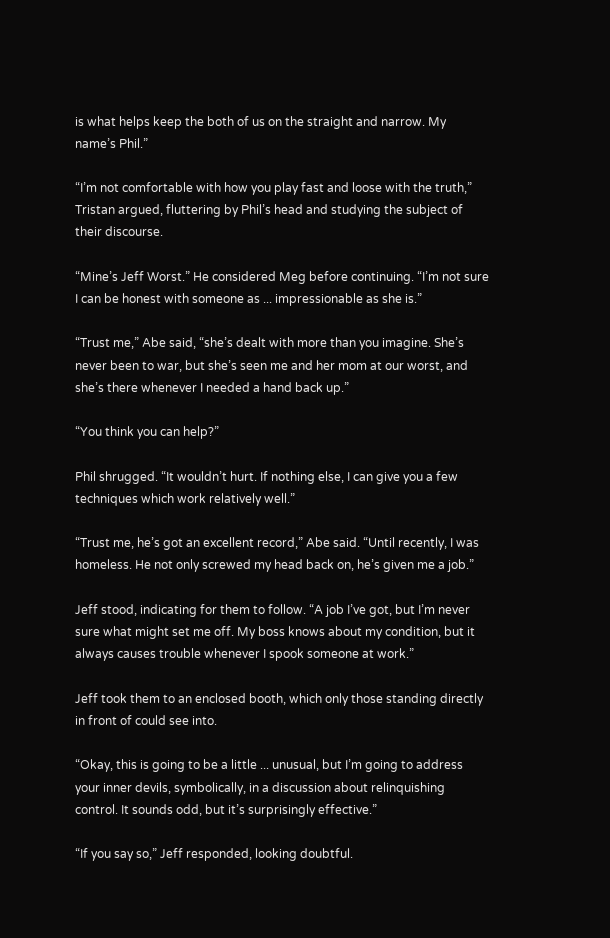is what helps keep the both of us on the straight and narrow. My name’s Phil.”

“I’m not comfortable with how you play fast and loose with the truth,” Tristan argued, fluttering by Phil’s head and studying the subject of their discourse.

“Mine’s Jeff Worst.” He considered Meg before continuing. “I’m not sure I can be honest with someone as ... impressionable as she is.”

“Trust me,” Abe said, “she’s dealt with more than you imagine. She’s never been to war, but she’s seen me and her mom at our worst, and she’s there whenever I needed a hand back up.”

“You think you can help?”

Phil shrugged. “It wouldn’t hurt. If nothing else, I can give you a few techniques which work relatively well.”

“Trust me, he’s got an excellent record,” Abe said. “Until recently, I was homeless. He not only screwed my head back on, he’s given me a job.”

Jeff stood, indicating for them to follow. “A job I’ve got, but I’m never sure what might set me off. My boss knows about my condition, but it always causes trouble whenever I spook someone at work.”

Jeff took them to an enclosed booth, which only those standing directly in front of could see into.

“Okay, this is going to be a little ... unusual, but I’m going to address your inner devils, symbolically, in a discussion about relinquishing control. It sounds odd, but it’s surprisingly effective.”

“If you say so,” Jeff responded, looking doubtful.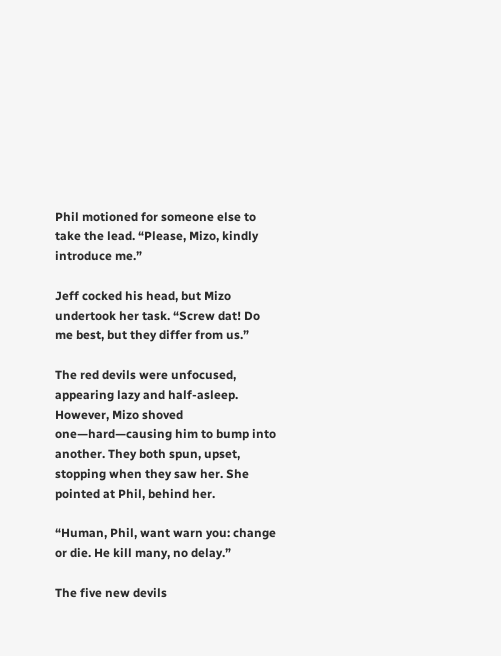Phil motioned for someone else to take the lead. “Please, Mizo, kindly introduce me.”

Jeff cocked his head, but Mizo undertook her task. “Screw dat! Do me best, but they differ from us.”

The red devils were unfocused, appearing lazy and half-asleep. However, Mizo shoved one—hard—causing him to bump into another. They both spun, upset, stopping when they saw her. She pointed at Phil, behind her.

“Human, Phil, want warn you: change or die. He kill many, no delay.”

The five new devils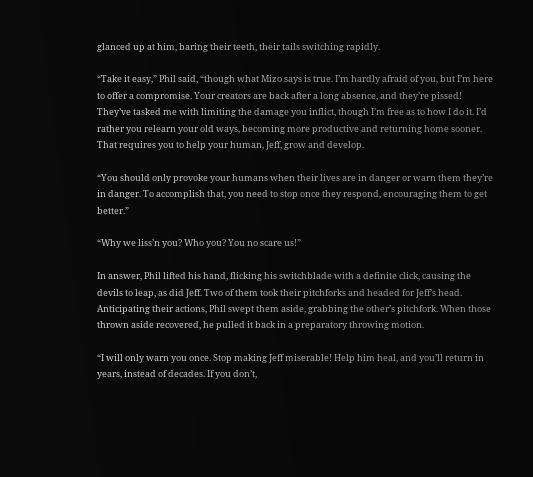glanced up at him, baring their teeth, their tails switching rapidly.

“Take it easy,” Phil said, “though what Mizo says is true. I’m hardly afraid of you, but I’m here to offer a compromise. Your creators are back after a long absence, and they’re pissed! They’ve tasked me with limiting the damage you inflict, though I’m free as to how I do it. I’d rather you relearn your old ways, becoming more productive and returning home sooner. That requires you to help your human, Jeff, grow and develop.

“You should only provoke your humans when their lives are in danger or warn them they’re in danger. To accomplish that, you need to stop once they respond, encouraging them to get better.”

“Why we liss’n you? Who you? You no scare us!”

In answer, Phil lifted his hand, flicking his switchblade with a definite click, causing the devils to leap, as did Jeff. Two of them took their pitchforks and headed for Jeff’s head. Anticipating their actions, Phil swept them aside, grabbing the other’s pitchfork. When those thrown aside recovered, he pulled it back in a preparatory throwing motion.

“I will only warn you once. Stop making Jeff miserable! Help him heal, and you’ll return in years, instead of decades. If you don’t,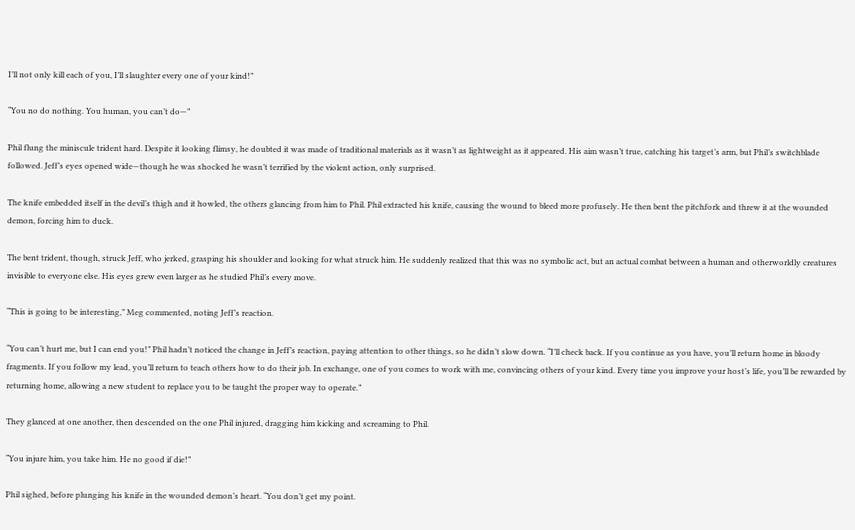I’ll not only kill each of you, I’ll slaughter every one of your kind!”

“You no do nothing. You human, you can’t do—”

Phil flung the miniscule trident hard. Despite it looking flimsy, he doubted it was made of traditional materials as it wasn’t as lightweight as it appeared. His aim wasn’t true, catching his target’s arm, but Phil’s switchblade followed. Jeff’s eyes opened wide—though he was shocked he wasn’t terrified by the violent action, only surprised.

The knife embedded itself in the devil’s thigh and it howled, the others glancing from him to Phil. Phil extracted his knife, causing the wound to bleed more profusely. He then bent the pitchfork and threw it at the wounded demon, forcing him to duck.

The bent trident, though, struck Jeff, who jerked, grasping his shoulder and looking for what struck him. He suddenly realized that this was no symbolic act, but an actual combat between a human and otherworldly creatures invisible to everyone else. His eyes grew even larger as he studied Phil’s every move.

“This is going to be interesting,” Meg commented, noting Jeff’s reaction.

“You can’t hurt me, but I can end you!” Phil hadn’t noticed the change in Jeff’s reaction, paying attention to other things, so he didn’t slow down. “I’ll check back. If you continue as you have, you’ll return home in bloody fragments. If you follow my lead, you’ll return to teach others how to do their job. In exchange, one of you comes to work with me, convincing others of your kind. Every time you improve your host’s life, you’ll be rewarded by returning home, allowing a new student to replace you to be taught the proper way to operate.”

They glanced at one another, then descended on the one Phil injured, dragging him kicking and screaming to Phil.

“You injure him, you take him. He no good if die!”

Phil sighed, before plunging his knife in the wounded demon’s heart. “You don’t get my point.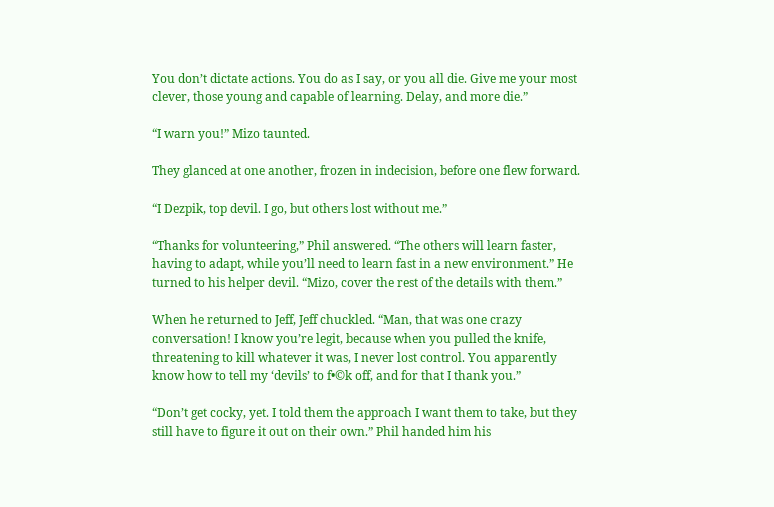You don’t dictate actions. You do as I say, or you all die. Give me your most clever, those young and capable of learning. Delay, and more die.”

“I warn you!” Mizo taunted.

They glanced at one another, frozen in indecision, before one flew forward.

“I Dezpik, top devil. I go, but others lost without me.”

“Thanks for volunteering,” Phil answered. “The others will learn faster, having to adapt, while you’ll need to learn fast in a new environment.” He turned to his helper devil. “Mizo, cover the rest of the details with them.”

When he returned to Jeff, Jeff chuckled. “Man, that was one crazy conversation! I know you’re legit, because when you pulled the knife, threatening to kill whatever it was, I never lost control. You apparently know how to tell my ‘devils’ to f•©k off, and for that I thank you.”

“Don’t get cocky, yet. I told them the approach I want them to take, but they still have to figure it out on their own.” Phil handed him his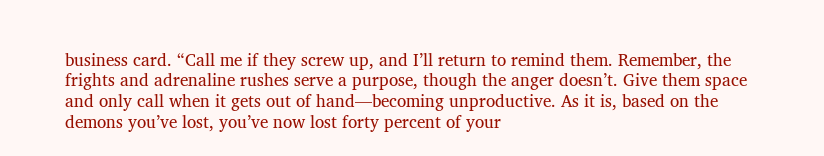business card. “Call me if they screw up, and I’ll return to remind them. Remember, the frights and adrenaline rushes serve a purpose, though the anger doesn’t. Give them space and only call when it gets out of hand—becoming unproductive. As it is, based on the demons you’ve lost, you’ve now lost forty percent of your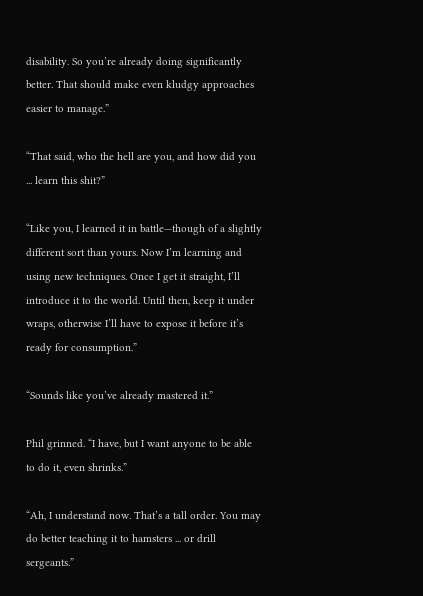disability. So you’re already doing significantly better. That should make even kludgy approaches easier to manage.”

“That said, who the hell are you, and how did you ... learn this shit?”

“Like you, I learned it in battle—though of a slightly different sort than yours. Now I’m learning and using new techniques. Once I get it straight, I’ll introduce it to the world. Until then, keep it under wraps, otherwise I’ll have to expose it before it’s ready for consumption.”

“Sounds like you’ve already mastered it.”

Phil grinned. “I have, but I want anyone to be able to do it, even shrinks.”

“Ah, I understand now. That’s a tall order. You may do better teaching it to hamsters ... or drill sergeants.”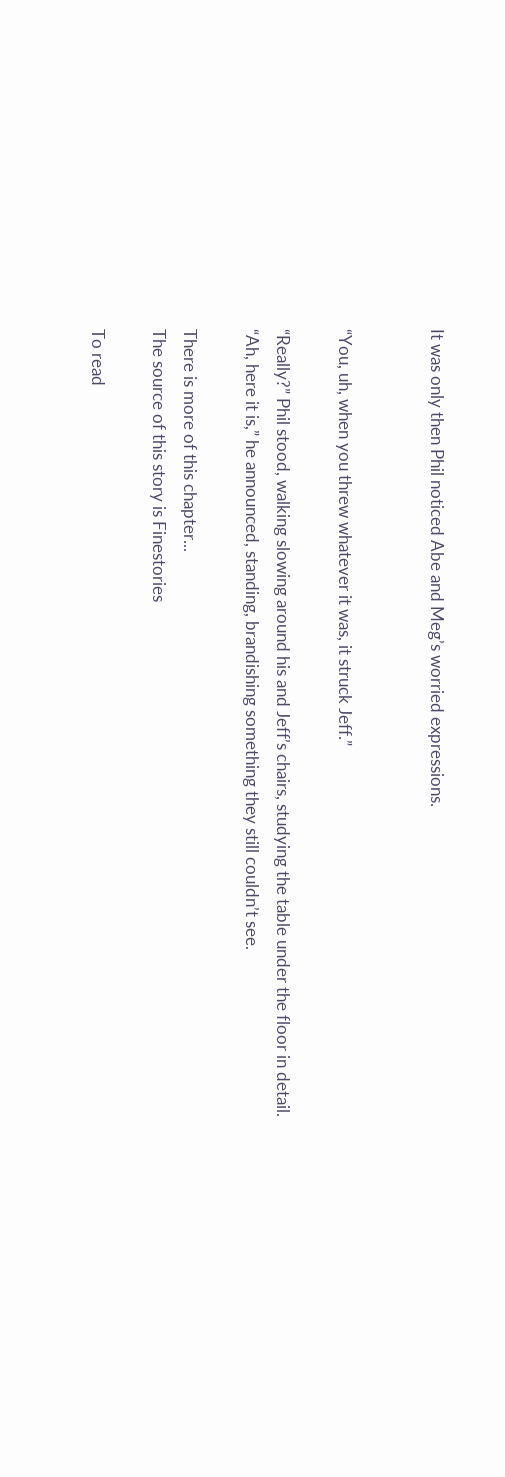It was only then Phil noticed Abe and Meg’s worried expressions.


“You, uh, when you threw whatever it was, it struck Jeff.”

“Really?” Phil stood, walking slowing around his and Jeff’s chairs, studying the table under the floor in detail. “Ah, here it is,” he announced, standing, brandishing something they still couldn’t see.

There is more of this chapter...
The source of this story is Finestories

To read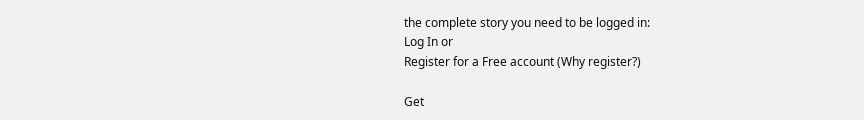the complete story you need to be logged in:
Log In or
Register for a Free account (Why register?)

Get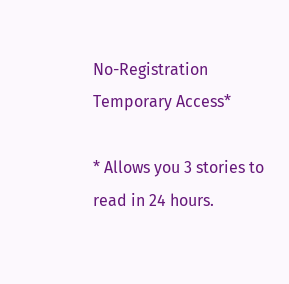No-Registration Temporary Access*

* Allows you 3 stories to read in 24 hours.